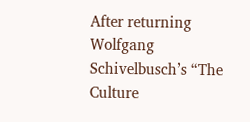After returning Wolfgang Schivelbusch’s “The Culture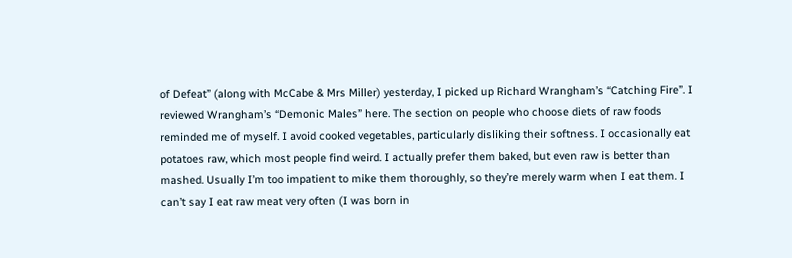of Defeat” (along with McCabe & Mrs Miller) yesterday, I picked up Richard Wrangham’s “Catching Fire”. I reviewed Wrangham’s “Demonic Males” here. The section on people who choose diets of raw foods reminded me of myself. I avoid cooked vegetables, particularly disliking their softness. I occasionally eat potatoes raw, which most people find weird. I actually prefer them baked, but even raw is better than mashed. Usually I’m too impatient to mike them thoroughly, so they’re merely warm when I eat them. I can’t say I eat raw meat very often (I was born in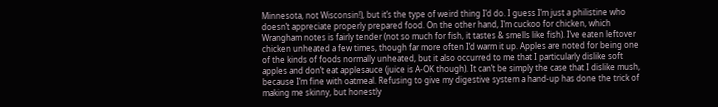Minnesota, not Wisconsin!), but it’s the type of weird thing I’d do. I guess I’m just a philistine who doesn’t appreciate properly prepared food. On the other hand, I’m cuckoo for chicken, which Wrangham notes is fairly tender (not so much for fish, it tastes & smells like fish). I’ve eaten leftover chicken unheated a few times, though far more often I’d warm it up. Apples are noted for being one of the kinds of foods normally unheated, but it also occurred to me that I particularly dislike soft apples and don’t eat applesauce (juice is A-OK though). It can’t be simply the case that I dislike mush, because I’m fine with oatmeal. Refusing to give my digestive system a hand-up has done the trick of making me skinny, but honestly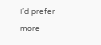I’d prefer more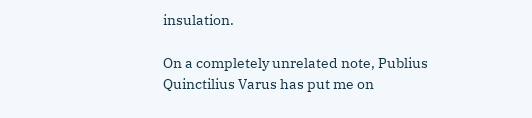insulation.

On a completely unrelated note, Publius Quinctilius Varus has put me on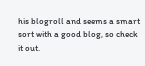his blogroll and seems a smart sort with a good blog, so check it out.